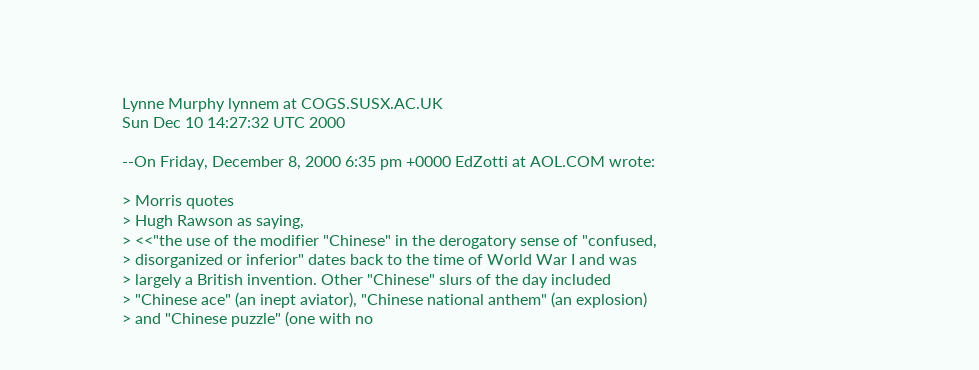Lynne Murphy lynnem at COGS.SUSX.AC.UK
Sun Dec 10 14:27:32 UTC 2000

--On Friday, December 8, 2000 6:35 pm +0000 EdZotti at AOL.COM wrote:

> Morris quotes
> Hugh Rawson as saying,
> <<"the use of the modifier "Chinese" in the derogatory sense of "confused,
> disorganized or inferior" dates back to the time of World War I and was
> largely a British invention. Other "Chinese" slurs of the day included
> "Chinese ace" (an inept aviator), "Chinese national anthem" (an explosion)
> and "Chinese puzzle" (one with no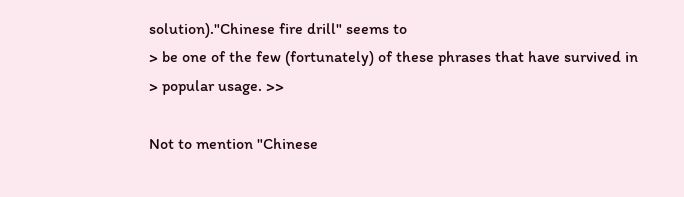solution)."Chinese fire drill" seems to
> be one of the few (fortunately) of these phrases that have survived in
> popular usage. >>

Not to mention "Chinese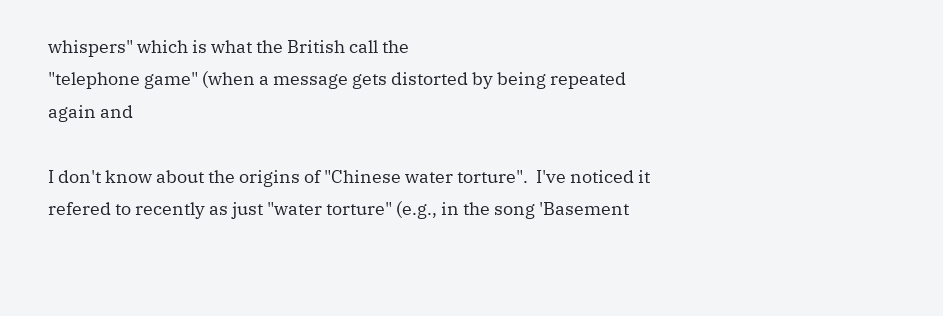whispers" which is what the British call the
"telephone game" (when a message gets distorted by being repeated again and

I don't know about the origins of "Chinese water torture".  I've noticed it
refered to recently as just "water torture" (e.g., in the song 'Basement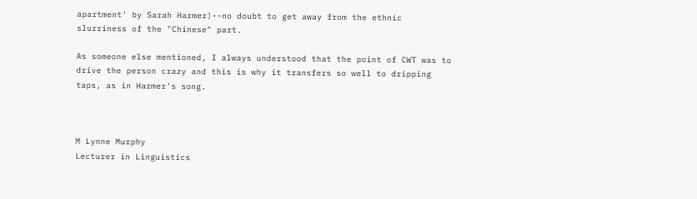apartment' by Sarah Harmer)--no doubt to get away from the ethnic
slurriness of the "Chinese" part.

As someone else mentioned, I always understood that the point of CWT was to
drive the person crazy and this is why it transfers so well to dripping
taps, as in Harmer's song.



M Lynne Murphy
Lecturer in Linguistics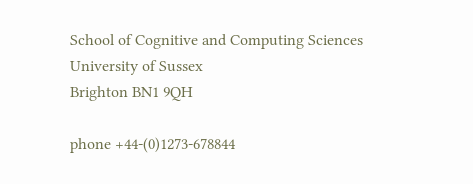School of Cognitive and Computing Sciences
University of Sussex
Brighton BN1 9QH

phone +44-(0)1273-678844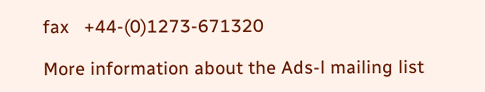fax   +44-(0)1273-671320

More information about the Ads-l mailing list